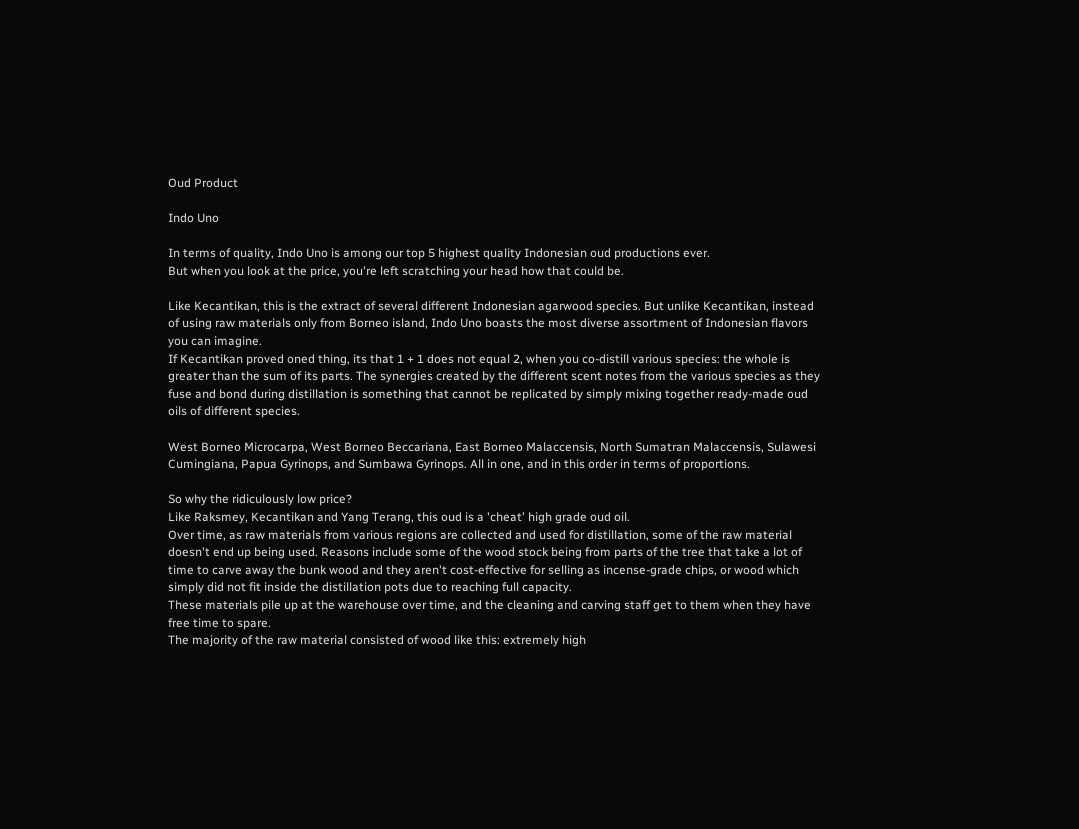Oud Product

Indo Uno

In terms of quality, Indo Uno is among our top 5 highest quality Indonesian oud productions ever.
But when you look at the price, you're left scratching your head how that could be.

Like Kecantikan, this is the extract of several different Indonesian agarwood species. But unlike Kecantikan, instead of using raw materials only from Borneo island, Indo Uno boasts the most diverse assortment of Indonesian flavors you can imagine.
If Kecantikan proved oned thing, its that 1 + 1 does not equal 2, when you co-distill various species: the whole is greater than the sum of its parts. The synergies created by the different scent notes from the various species as they fuse and bond during distillation is something that cannot be replicated by simply mixing together ready-made oud oils of different species.

West Borneo Microcarpa, West Borneo Beccariana, East Borneo Malaccensis, North Sumatran Malaccensis, Sulawesi Cumingiana, Papua Gyrinops, and Sumbawa Gyrinops. All in one, and in this order in terms of proportions.

So why the ridiculously low price?
Like Raksmey, Kecantikan and Yang Terang, this oud is a 'cheat' high grade oud oil.
Over time, as raw materials from various regions are collected and used for distillation, some of the raw material doesn't end up being used. Reasons include some of the wood stock being from parts of the tree that take a lot of time to carve away the bunk wood and they aren't cost-effective for selling as incense-grade chips, or wood which simply did not fit inside the distillation pots due to reaching full capacity.
These materials pile up at the warehouse over time, and the cleaning and carving staff get to them when they have free time to spare.
The majority of the raw material consisted of wood like this: extremely high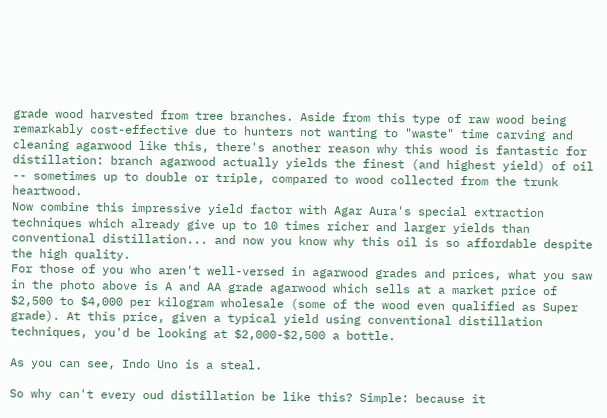grade wood harvested from tree branches. Aside from this type of raw wood being remarkably cost-effective due to hunters not wanting to "waste" time carving and cleaning agarwood like this, there's another reason why this wood is fantastic for distillation: branch agarwood actually yields the finest (and highest yield) of oil -- sometimes up to double or triple, compared to wood collected from the trunk heartwood.
Now combine this impressive yield factor with Agar Aura's special extraction techniques which already give up to 10 times richer and larger yields than conventional distillation... and now you know why this oil is so affordable despite the high quality.
For those of you who aren't well-versed in agarwood grades and prices, what you saw in the photo above is A and AA grade agarwood which sells at a market price of $2,500 to $4,000 per kilogram wholesale (some of the wood even qualified as Super grade). At this price, given a typical yield using conventional distillation techniques, you'd be looking at $2,000-$2,500 a bottle.

As you can see, Indo Uno is a steal.

So why can't every oud distillation be like this? Simple: because it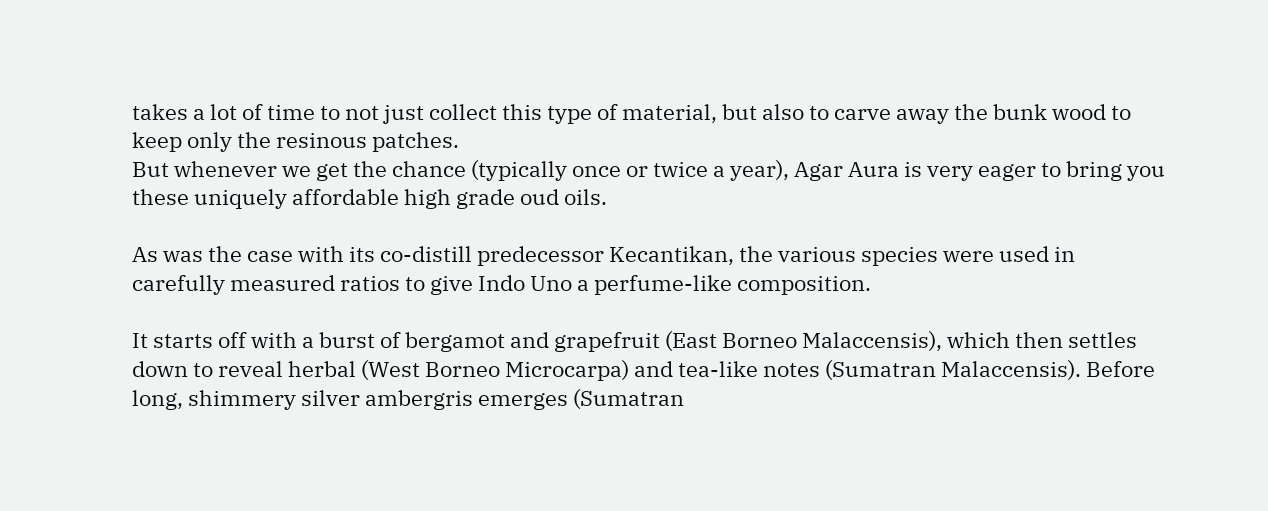takes a lot of time to not just collect this type of material, but also to carve away the bunk wood to keep only the resinous patches.
But whenever we get the chance (typically once or twice a year), Agar Aura is very eager to bring you these uniquely affordable high grade oud oils.

As was the case with its co-distill predecessor Kecantikan, the various species were used in carefully measured ratios to give Indo Uno a perfume-like composition.

It starts off with a burst of bergamot and grapefruit (East Borneo Malaccensis), which then settles down to reveal herbal (West Borneo Microcarpa) and tea-like notes (Sumatran Malaccensis). Before long, shimmery silver ambergris emerges (Sumatran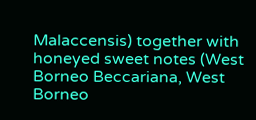Malaccensis) together with honeyed sweet notes (West Borneo Beccariana, West Borneo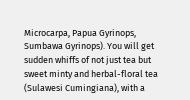Microcarpa, Papua Gyrinops, Sumbawa Gyrinops). You will get sudden whiffs of not just tea but sweet minty and herbal-floral tea (Sulawesi Cumingiana), with a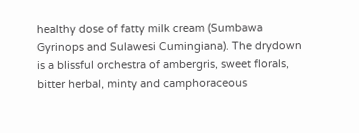healthy dose of fatty milk cream (Sumbawa Gyrinops and Sulawesi Cumingiana). The drydown is a blissful orchestra of ambergris, sweet florals, bitter herbal, minty and camphoraceous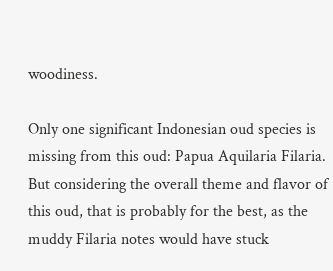woodiness.

Only one significant Indonesian oud species is missing from this oud: Papua Aquilaria Filaria. But considering the overall theme and flavor of this oud, that is probably for the best, as the muddy Filaria notes would have stuck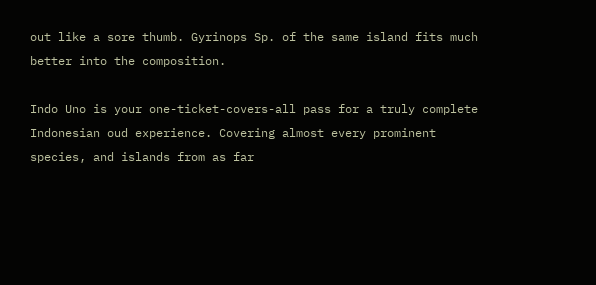out like a sore thumb. Gyrinops Sp. of the same island fits much better into the composition.

Indo Uno is your one-ticket-covers-all pass for a truly complete Indonesian oud experience. Covering almost every prominent species, and islands from as far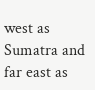west as Sumatra and far east as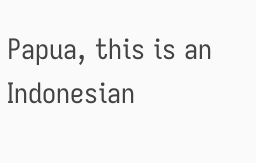Papua, this is an Indonesian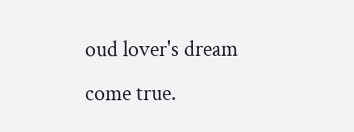oud lover's dream come true.